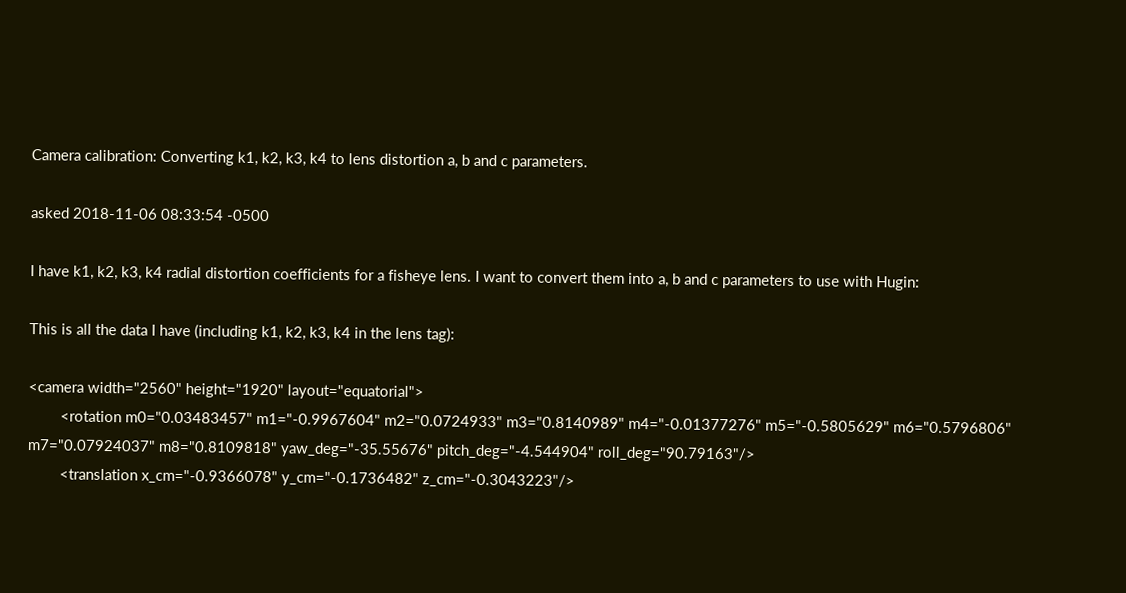Camera calibration: Converting k1, k2, k3, k4 to lens distortion a, b and c parameters.

asked 2018-11-06 08:33:54 -0500

I have k1, k2, k3, k4 radial distortion coefficients for a fisheye lens. I want to convert them into a, b and c parameters to use with Hugin:

This is all the data I have (including k1, k2, k3, k4 in the lens tag):

<camera width="2560" height="1920" layout="equatorial">
        <rotation m0="0.03483457" m1="-0.9967604" m2="0.0724933" m3="0.8140989" m4="-0.01377276" m5="-0.5805629" m6="0.5796806" m7="0.07924037" m8="0.8109818" yaw_deg="-35.55676" pitch_deg="-4.544904" roll_deg="90.79163"/>
        <translation x_cm="-0.9366078" y_cm="-0.1736482" z_cm="-0.3043223"/>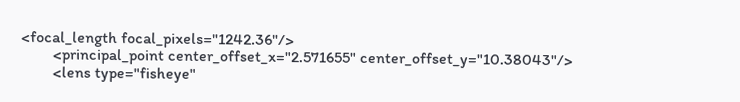<focal_length focal_pixels="1242.36"/>
        <principal_point center_offset_x="2.571655" center_offset_y="10.38043"/>
        <lens type="fisheye"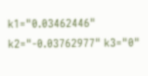k1="0.03462446" k2="-0.03762977" k3="0"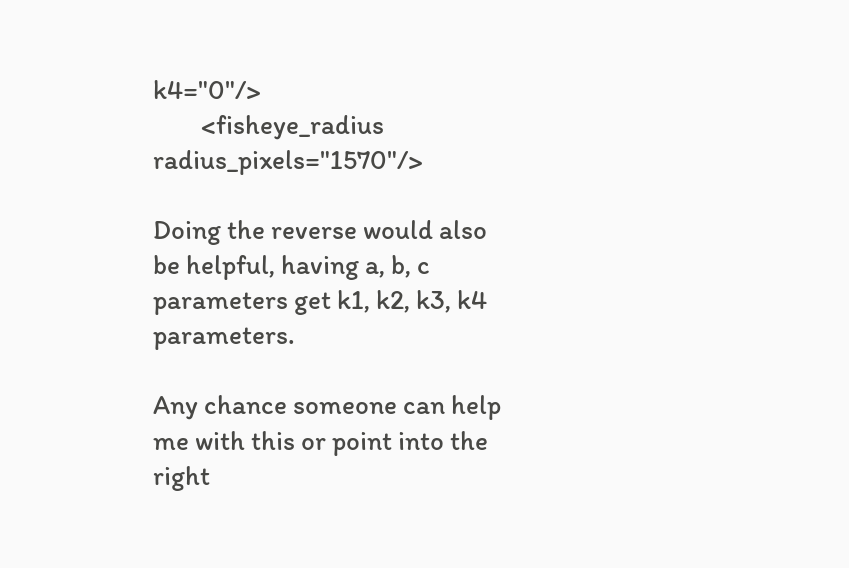k4="0"/>
        <fisheye_radius radius_pixels="1570"/>

Doing the reverse would also be helpful, having a, b, c parameters get k1, k2, k3, k4 parameters.

Any chance someone can help me with this or point into the right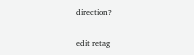direction?

edit retag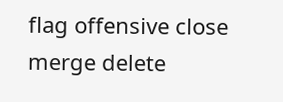flag offensive close merge delete